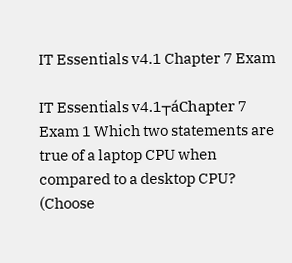IT Essentials v4.1 Chapter 7 Exam

IT Essentials v4.1┬áChapter 7 Exam 1 Which two statements are true of a laptop CPU when compared to a desktop CPU? (Choose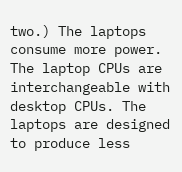two.) The laptops consume more power. The laptop CPUs are interchangeable with desktop CPUs. The laptops are designed to produce less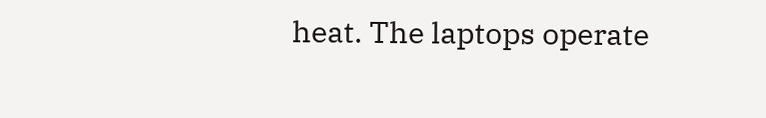heat. The laptops operate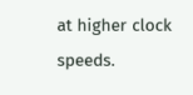at higher clock speeds.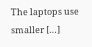The laptops use smaller […]